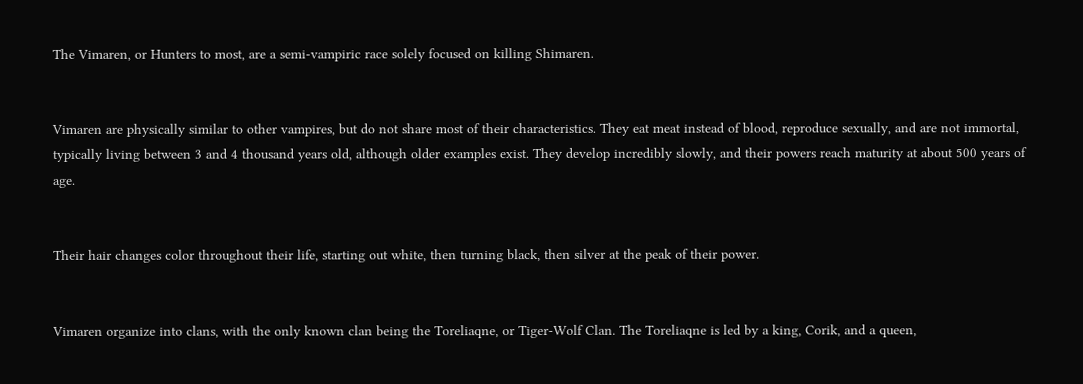The Vimaren, or Hunters to most, are a semi-vampiric race solely focused on killing Shimaren.


Vimaren are physically similar to other vampires, but do not share most of their characteristics. They eat meat instead of blood, reproduce sexually, and are not immortal, typically living between 3 and 4 thousand years old, although older examples exist. They develop incredibly slowly, and their powers reach maturity at about 500 years of age.


Their hair changes color throughout their life, starting out white, then turning black, then silver at the peak of their power.


Vimaren organize into clans, with the only known clan being the Toreliaqne, or Tiger-Wolf Clan. The Toreliaqne is led by a king, Corik, and a queen,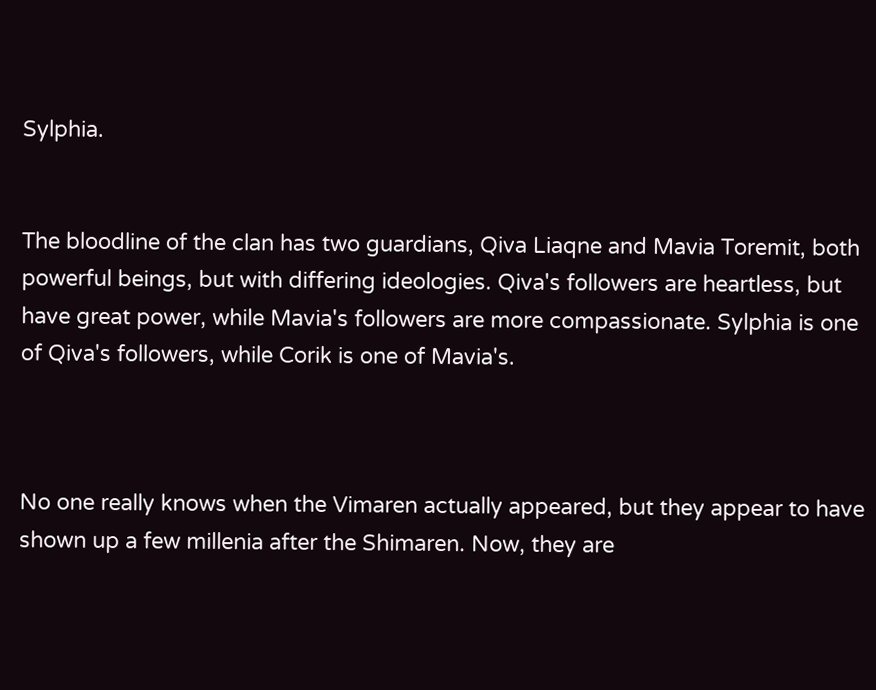Sylphia.


The bloodline of the clan has two guardians, Qiva Liaqne and Mavia Toremit, both powerful beings, but with differing ideologies. Qiva's followers are heartless, but have great power, while Mavia's followers are more compassionate. Sylphia is one of Qiva's followers, while Corik is one of Mavia's.



No one really knows when the Vimaren actually appeared, but they appear to have shown up a few millenia after the Shimaren. Now, they are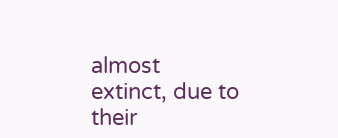almost extinct, due to their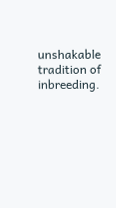unshakable tradition of inbreeding.